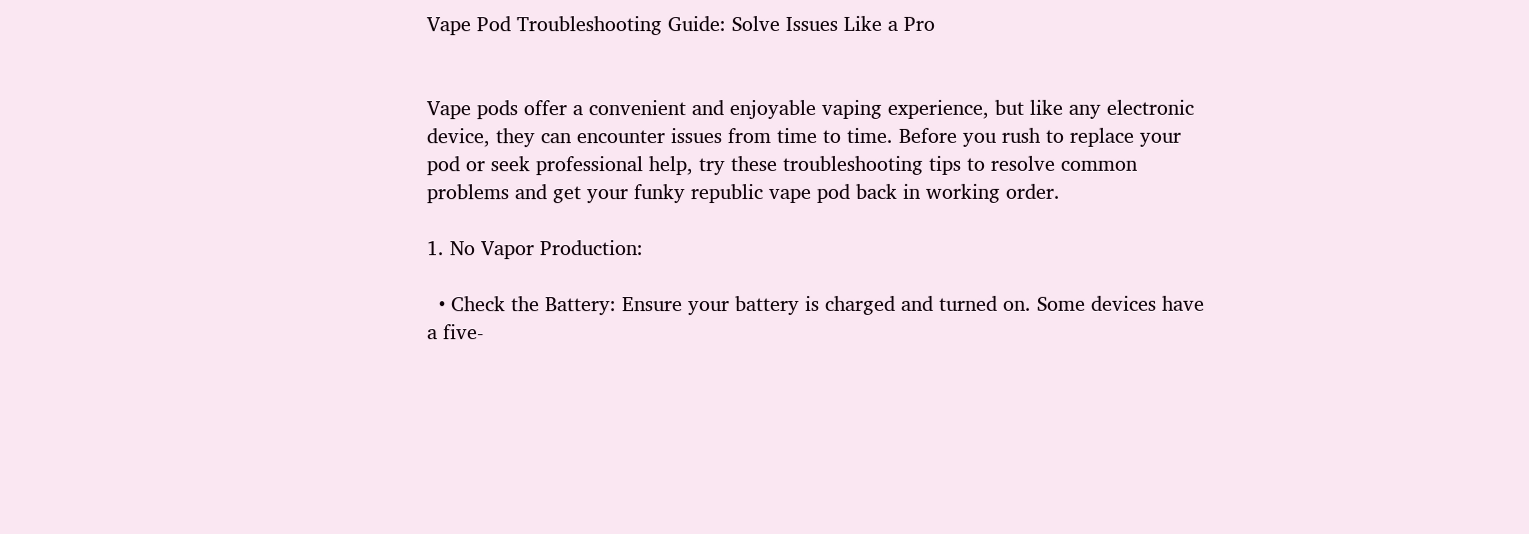Vape Pod Troubleshooting Guide: Solve Issues Like a Pro


Vape pods offer a convenient and enjoyable vaping experience, but like any electronic device, they can encounter issues from time to time. Before you rush to replace your pod or seek professional help, try these troubleshooting tips to resolve common problems and get your funky republic vape pod back in working order.

1. No Vapor Production:

  • Check the Battery: Ensure your battery is charged and turned on. Some devices have a five-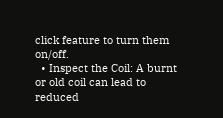click feature to turn them on/off.
  • Inspect the Coil: A burnt or old coil can lead to reduced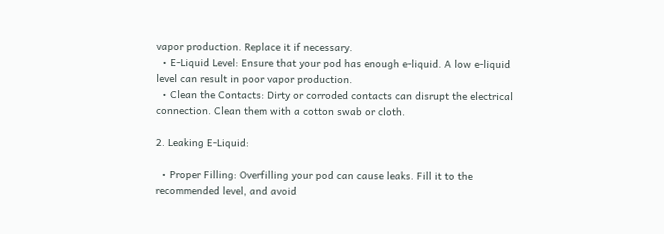vapor production. Replace it if necessary.
  • E-Liquid Level: Ensure that your pod has enough e-liquid. A low e-liquid level can result in poor vapor production.
  • Clean the Contacts: Dirty or corroded contacts can disrupt the electrical connection. Clean them with a cotton swab or cloth.

2. Leaking E-Liquid:

  • Proper Filling: Overfilling your pod can cause leaks. Fill it to the recommended level, and avoid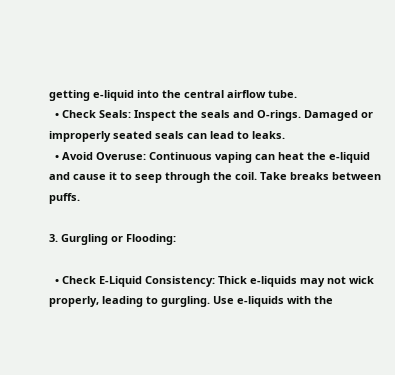getting e-liquid into the central airflow tube.
  • Check Seals: Inspect the seals and O-rings. Damaged or improperly seated seals can lead to leaks.
  • Avoid Overuse: Continuous vaping can heat the e-liquid and cause it to seep through the coil. Take breaks between puffs.

3. Gurgling or Flooding:

  • Check E-Liquid Consistency: Thick e-liquids may not wick properly, leading to gurgling. Use e-liquids with the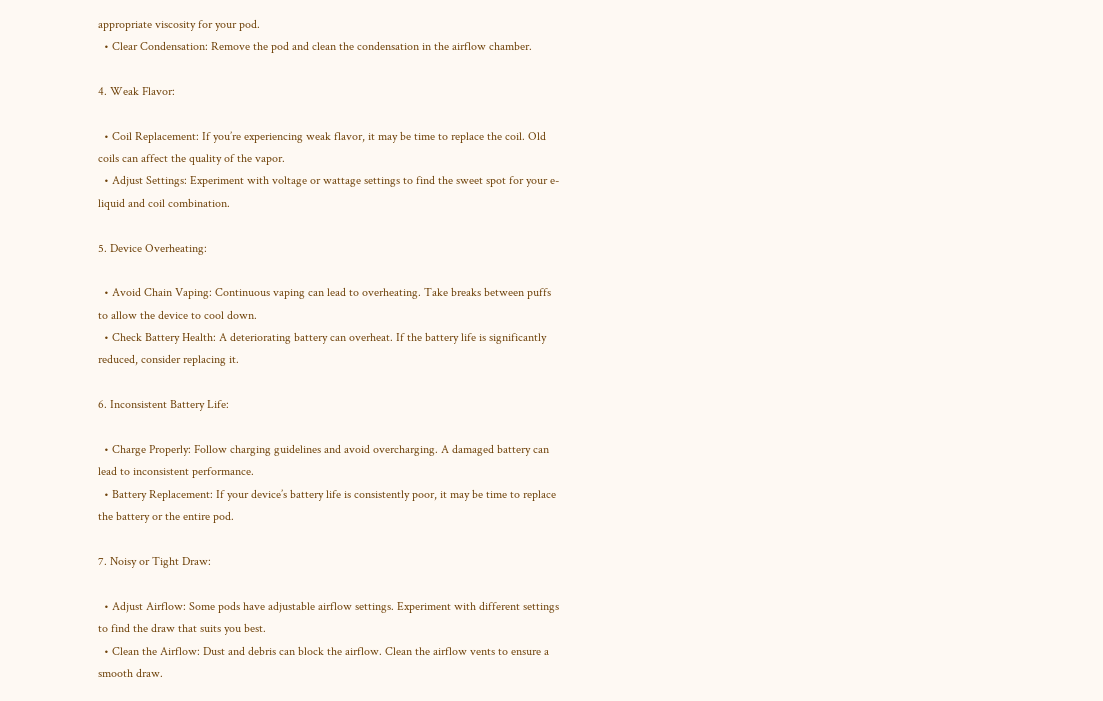appropriate viscosity for your pod.
  • Clear Condensation: Remove the pod and clean the condensation in the airflow chamber.

4. Weak Flavor:

  • Coil Replacement: If you’re experiencing weak flavor, it may be time to replace the coil. Old coils can affect the quality of the vapor.
  • Adjust Settings: Experiment with voltage or wattage settings to find the sweet spot for your e-liquid and coil combination.

5. Device Overheating:

  • Avoid Chain Vaping: Continuous vaping can lead to overheating. Take breaks between puffs to allow the device to cool down.
  • Check Battery Health: A deteriorating battery can overheat. If the battery life is significantly reduced, consider replacing it.

6. Inconsistent Battery Life:

  • Charge Properly: Follow charging guidelines and avoid overcharging. A damaged battery can lead to inconsistent performance.
  • Battery Replacement: If your device’s battery life is consistently poor, it may be time to replace the battery or the entire pod.

7. Noisy or Tight Draw:

  • Adjust Airflow: Some pods have adjustable airflow settings. Experiment with different settings to find the draw that suits you best.
  • Clean the Airflow: Dust and debris can block the airflow. Clean the airflow vents to ensure a smooth draw.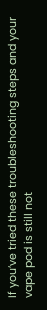If you’ve tried these troubleshooting steps and your vape pod is still not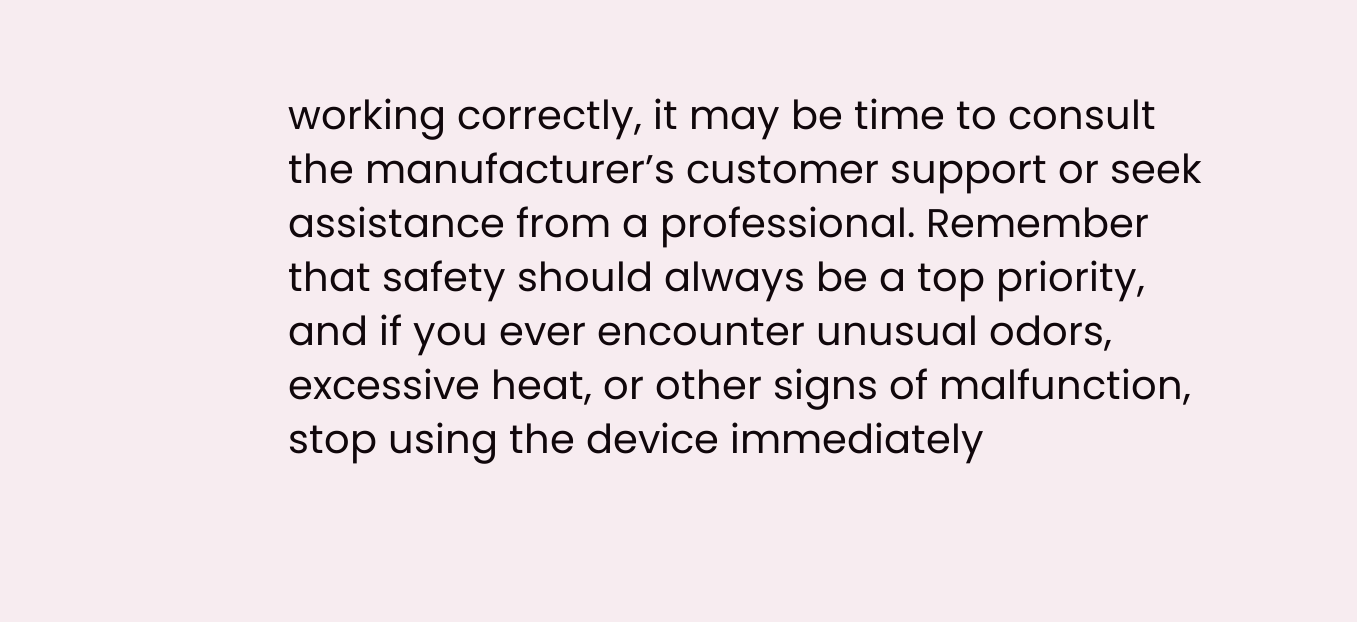working correctly, it may be time to consult the manufacturer’s customer support or seek assistance from a professional. Remember that safety should always be a top priority, and if you ever encounter unusual odors, excessive heat, or other signs of malfunction, stop using the device immediately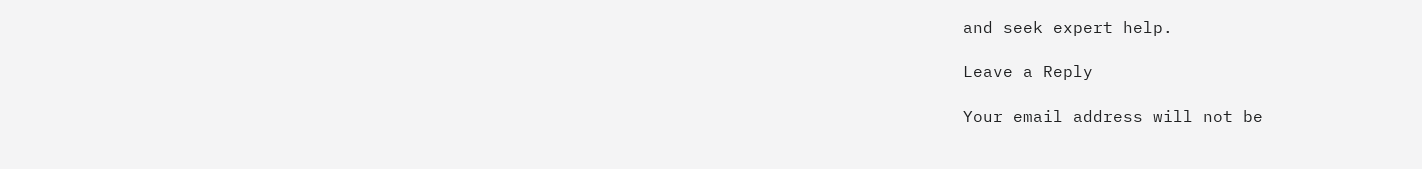and seek expert help.

Leave a Reply

Your email address will not be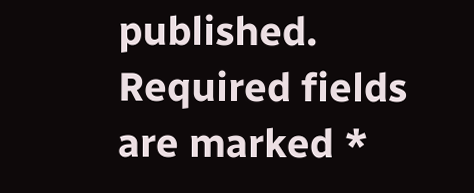published. Required fields are marked *